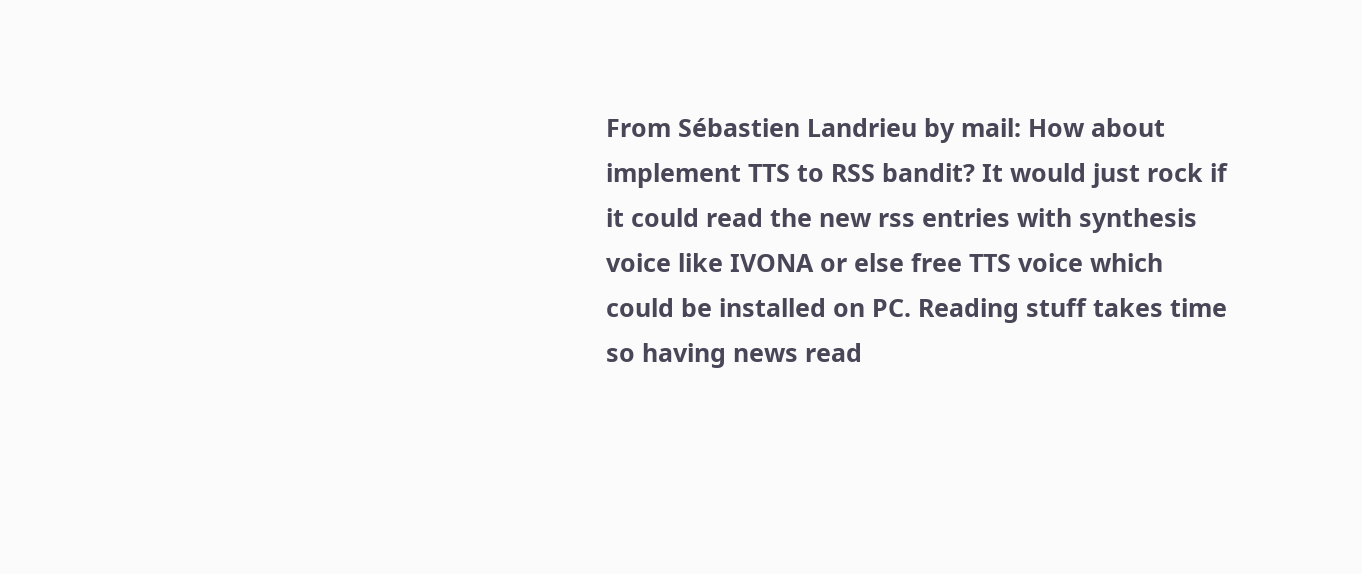From Sébastien Landrieu by mail: How about implement TTS to RSS bandit? It would just rock if it could read the new rss entries with synthesis voice like IVONA or else free TTS voice which could be installed on PC. Reading stuff takes time so having news read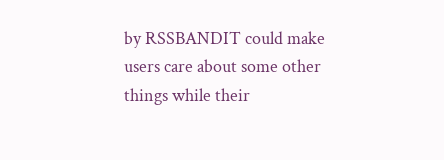by RSSBANDIT could make users care about some other things while their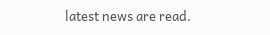latest news are read.